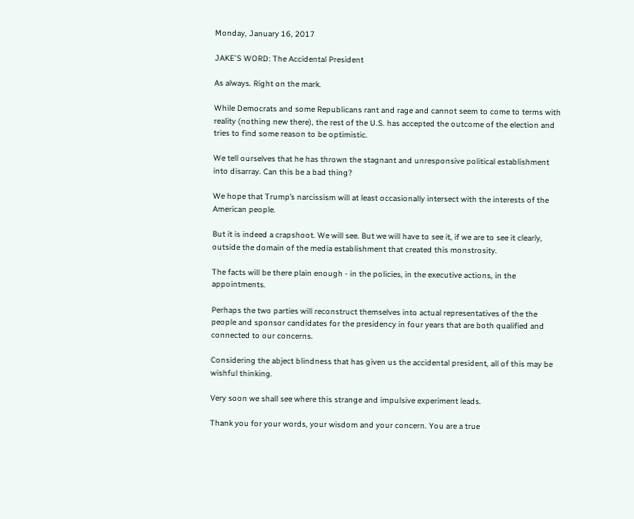Monday, January 16, 2017

JAKE'S WORD: The Accidental President

As always. Right on the mark.

While Democrats and some Republicans rant and rage and cannot seem to come to terms with reality (nothing new there), the rest of the U.S. has accepted the outcome of the election and tries to find some reason to be optimistic.

We tell ourselves that he has thrown the stagnant and unresponsive political establishment into disarray. Can this be a bad thing?

We hope that Trump’s narcissism will at least occasionally intersect with the interests of the American people.

But it is indeed a crapshoot. We will see. But we will have to see it, if we are to see it clearly, outside the domain of the media establishment that created this monstrosity.

The facts will be there plain enough - in the policies, in the executive actions, in the appointments.

Perhaps the two parties will reconstruct themselves into actual representatives of the the people and sponsor candidates for the presidency in four years that are both qualified and connected to our concerns.

Considering the abject blindness that has given us the accidental president, all of this may be wishful thinking.

Very soon we shall see where this strange and impulsive experiment leads.

Thank you for your words, your wisdom and your concern. You are a true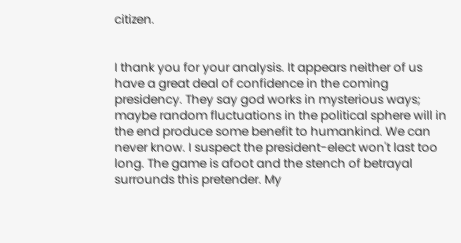citizen.


I thank you for your analysis. It appears neither of us have a great deal of confidence in the coming presidency. They say god works in mysterious ways; maybe random fluctuations in the political sphere will in the end produce some benefit to humankind. We can never know. I suspect the president-elect won't last too long. The game is afoot and the stench of betrayal surrounds this pretender. My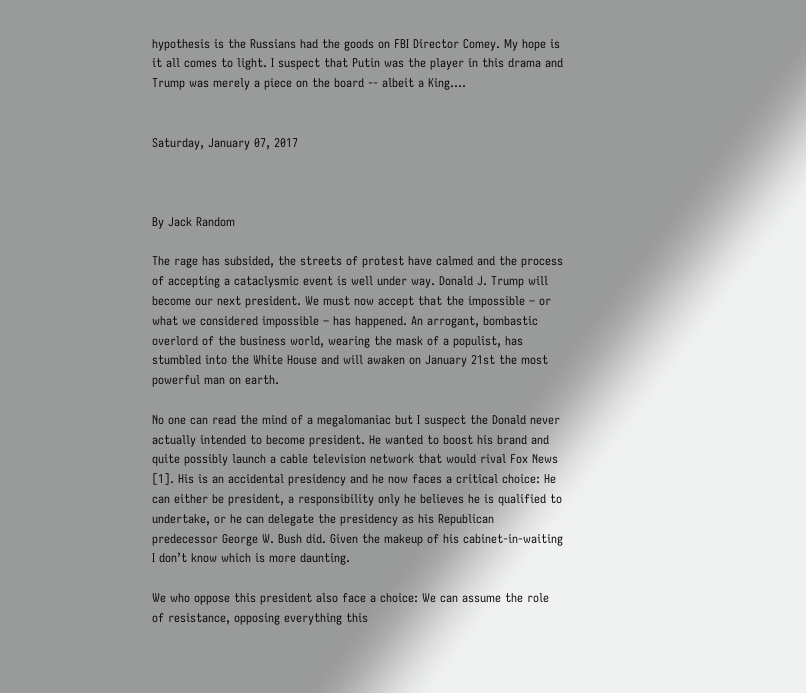hypothesis is the Russians had the goods on FBI Director Comey. My hope is it all comes to light. I suspect that Putin was the player in this drama and Trump was merely a piece on the board -- albeit a King....


Saturday, January 07, 2017



By Jack Random

The rage has subsided, the streets of protest have calmed and the process of accepting a cataclysmic event is well under way. Donald J. Trump will become our next president. We must now accept that the impossible – or what we considered impossible – has happened. An arrogant, bombastic overlord of the business world, wearing the mask of a populist, has stumbled into the White House and will awaken on January 21st the most powerful man on earth.

No one can read the mind of a megalomaniac but I suspect the Donald never actually intended to become president. He wanted to boost his brand and quite possibly launch a cable television network that would rival Fox News [1]. His is an accidental presidency and he now faces a critical choice: He can either be president, a responsibility only he believes he is qualified to undertake, or he can delegate the presidency as his Republican predecessor George W. Bush did. Given the makeup of his cabinet-in-waiting I don’t know which is more daunting.

We who oppose this president also face a choice: We can assume the role of resistance, opposing everything this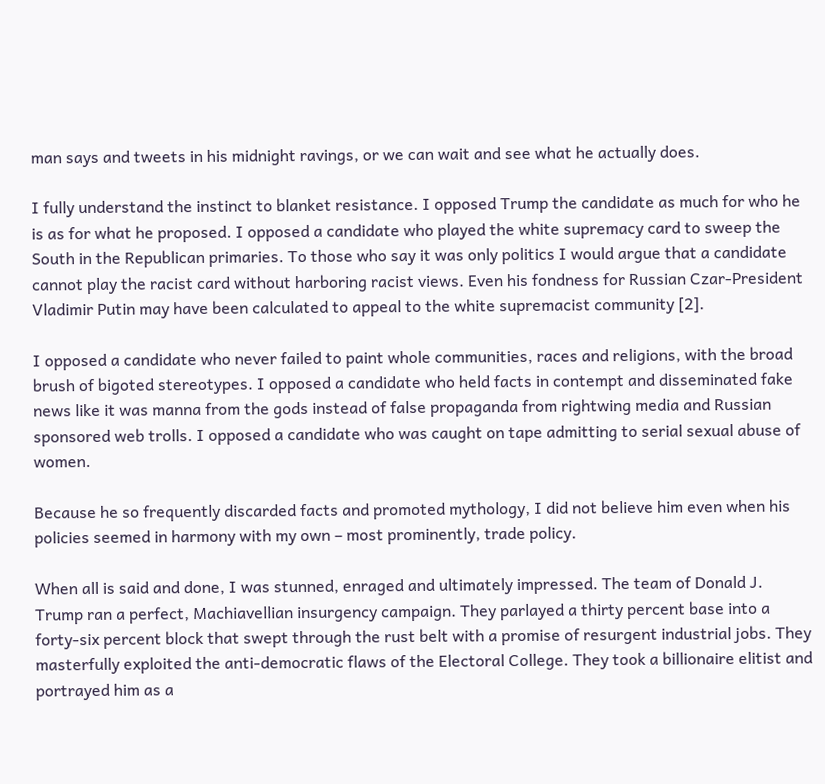man says and tweets in his midnight ravings, or we can wait and see what he actually does.

I fully understand the instinct to blanket resistance. I opposed Trump the candidate as much for who he is as for what he proposed. I opposed a candidate who played the white supremacy card to sweep the South in the Republican primaries. To those who say it was only politics I would argue that a candidate cannot play the racist card without harboring racist views. Even his fondness for Russian Czar-President Vladimir Putin may have been calculated to appeal to the white supremacist community [2].

I opposed a candidate who never failed to paint whole communities, races and religions, with the broad brush of bigoted stereotypes. I opposed a candidate who held facts in contempt and disseminated fake news like it was manna from the gods instead of false propaganda from rightwing media and Russian sponsored web trolls. I opposed a candidate who was caught on tape admitting to serial sexual abuse of women.

Because he so frequently discarded facts and promoted mythology, I did not believe him even when his policies seemed in harmony with my own – most prominently, trade policy.

When all is said and done, I was stunned, enraged and ultimately impressed. The team of Donald J. Trump ran a perfect, Machiavellian insurgency campaign. They parlayed a thirty percent base into a forty-six percent block that swept through the rust belt with a promise of resurgent industrial jobs. They masterfully exploited the anti-democratic flaws of the Electoral College. They took a billionaire elitist and portrayed him as a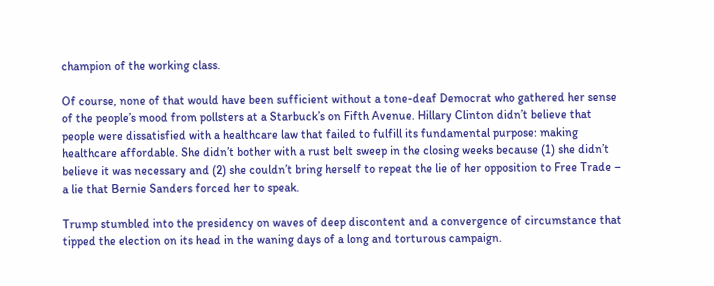champion of the working class.

Of course, none of that would have been sufficient without a tone-deaf Democrat who gathered her sense of the people’s mood from pollsters at a Starbuck’s on Fifth Avenue. Hillary Clinton didn’t believe that people were dissatisfied with a healthcare law that failed to fulfill its fundamental purpose: making healthcare affordable. She didn’t bother with a rust belt sweep in the closing weeks because (1) she didn’t believe it was necessary and (2) she couldn’t bring herself to repeat the lie of her opposition to Free Trade – a lie that Bernie Sanders forced her to speak.

Trump stumbled into the presidency on waves of deep discontent and a convergence of circumstance that tipped the election on its head in the waning days of a long and torturous campaign.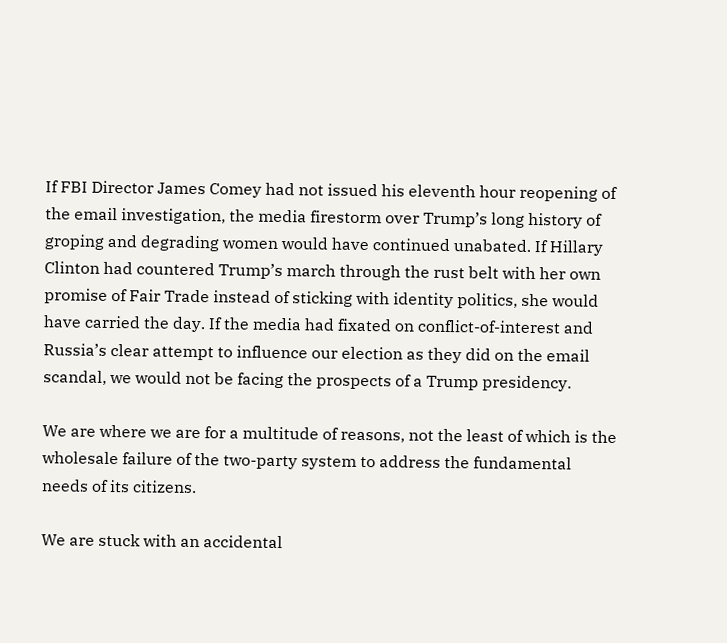If FBI Director James Comey had not issued his eleventh hour reopening of the email investigation, the media firestorm over Trump’s long history of groping and degrading women would have continued unabated. If Hillary Clinton had countered Trump’s march through the rust belt with her own promise of Fair Trade instead of sticking with identity politics, she would have carried the day. If the media had fixated on conflict-of-interest and Russia’s clear attempt to influence our election as they did on the email scandal, we would not be facing the prospects of a Trump presidency.

We are where we are for a multitude of reasons, not the least of which is the wholesale failure of the two-party system to address the fundamental needs of its citizens.

We are stuck with an accidental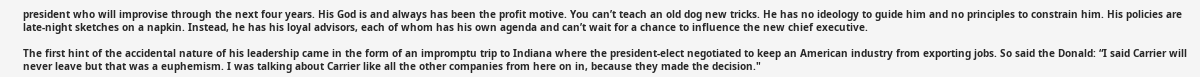president who will improvise through the next four years. His God is and always has been the profit motive. You can’t teach an old dog new tricks. He has no ideology to guide him and no principles to constrain him. His policies are late-night sketches on a napkin. Instead, he has his loyal advisors, each of whom has his own agenda and can’t wait for a chance to influence the new chief executive.

The first hint of the accidental nature of his leadership came in the form of an impromptu trip to Indiana where the president-elect negotiated to keep an American industry from exporting jobs. So said the Donald: “I said Carrier will never leave but that was a euphemism. I was talking about Carrier like all the other companies from here on in, because they made the decision."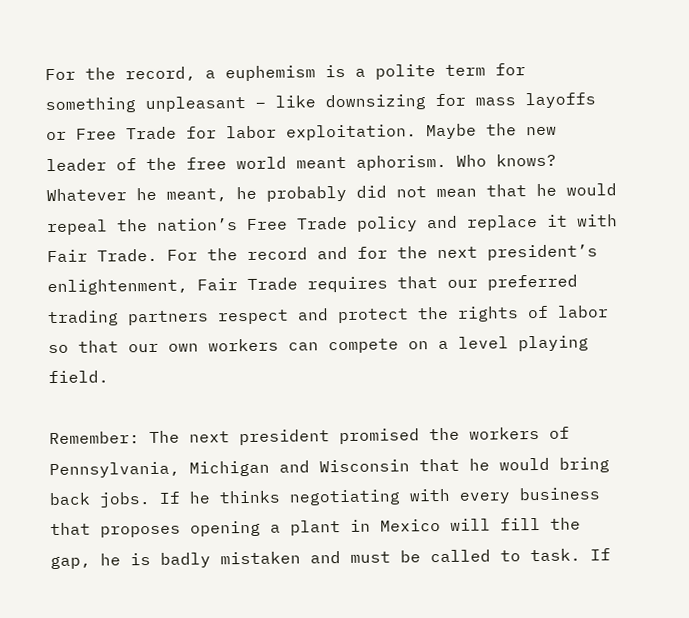For the record, a euphemism is a polite term for something unpleasant – like downsizing for mass layoffs or Free Trade for labor exploitation. Maybe the new leader of the free world meant aphorism. Who knows? Whatever he meant, he probably did not mean that he would repeal the nation’s Free Trade policy and replace it with Fair Trade. For the record and for the next president’s enlightenment, Fair Trade requires that our preferred trading partners respect and protect the rights of labor so that our own workers can compete on a level playing field.

Remember: The next president promised the workers of Pennsylvania, Michigan and Wisconsin that he would bring back jobs. If he thinks negotiating with every business that proposes opening a plant in Mexico will fill the gap, he is badly mistaken and must be called to task. If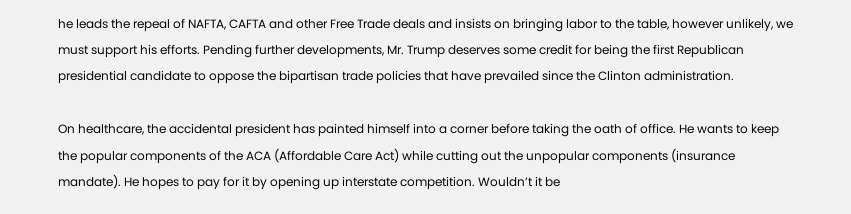he leads the repeal of NAFTA, CAFTA and other Free Trade deals and insists on bringing labor to the table, however unlikely, we must support his efforts. Pending further developments, Mr. Trump deserves some credit for being the first Republican presidential candidate to oppose the bipartisan trade policies that have prevailed since the Clinton administration.

On healthcare, the accidental president has painted himself into a corner before taking the oath of office. He wants to keep the popular components of the ACA (Affordable Care Act) while cutting out the unpopular components (insurance mandate). He hopes to pay for it by opening up interstate competition. Wouldn’t it be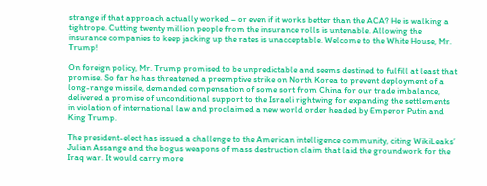strange if that approach actually worked – or even if it works better than the ACA? He is walking a tightrope. Cutting twenty million people from the insurance rolls is untenable. Allowing the insurance companies to keep jacking up the rates is unacceptable. Welcome to the White House, Mr. Trump!

On foreign policy, Mr. Trump promised to be unpredictable and seems destined to fulfill at least that promise. So far he has threatened a preemptive strike on North Korea to prevent deployment of a long-range missile, demanded compensation of some sort from China for our trade imbalance, delivered a promise of unconditional support to the Israeli rightwing for expanding the settlements in violation of international law and proclaimed a new world order headed by Emperor Putin and King Trump.

The president-elect has issued a challenge to the American intelligence community, citing WikiLeaks’ Julian Assange and the bogus weapons of mass destruction claim that laid the groundwork for the Iraq war. It would carry more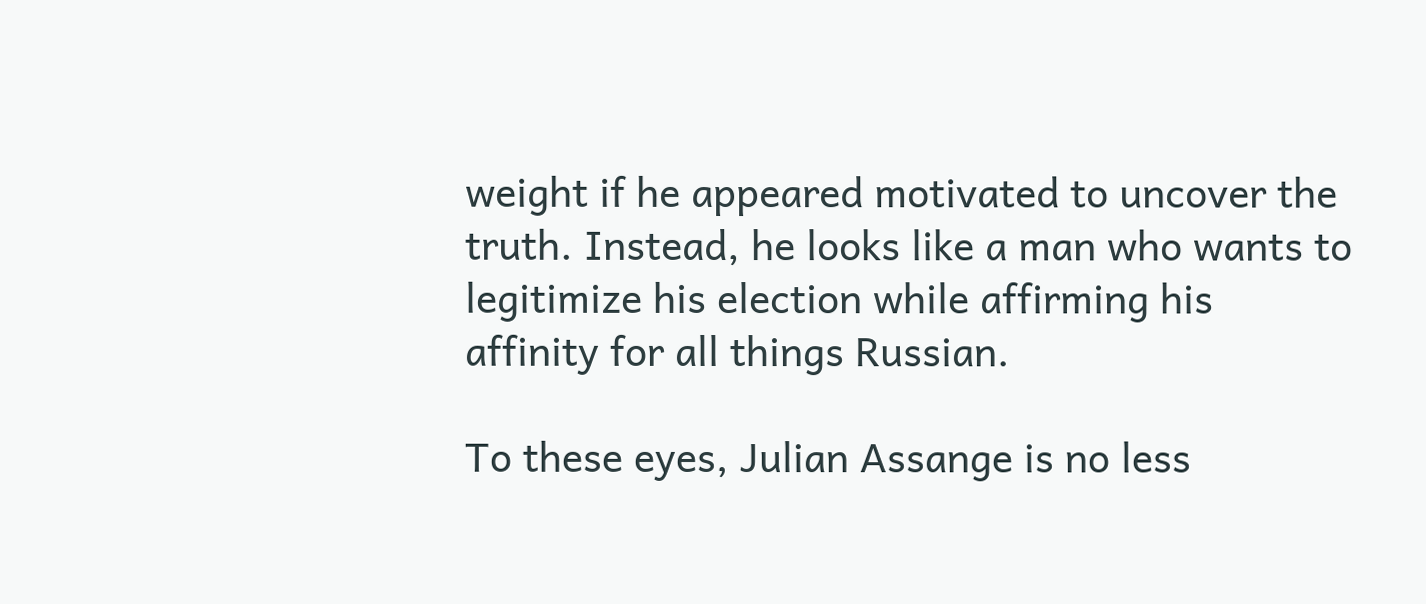weight if he appeared motivated to uncover the truth. Instead, he looks like a man who wants to legitimize his election while affirming his affinity for all things Russian.

To these eyes, Julian Assange is no less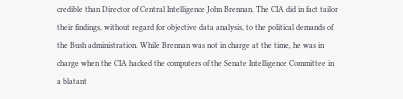credible than Director of Central Intelligence John Brennan. The CIA did in fact tailor their findings, without regard for objective data analysis, to the political demands of the Bush administration. While Brennan was not in charge at the time, he was in charge when the CIA hacked the computers of the Senate Intelligence Committee in a blatant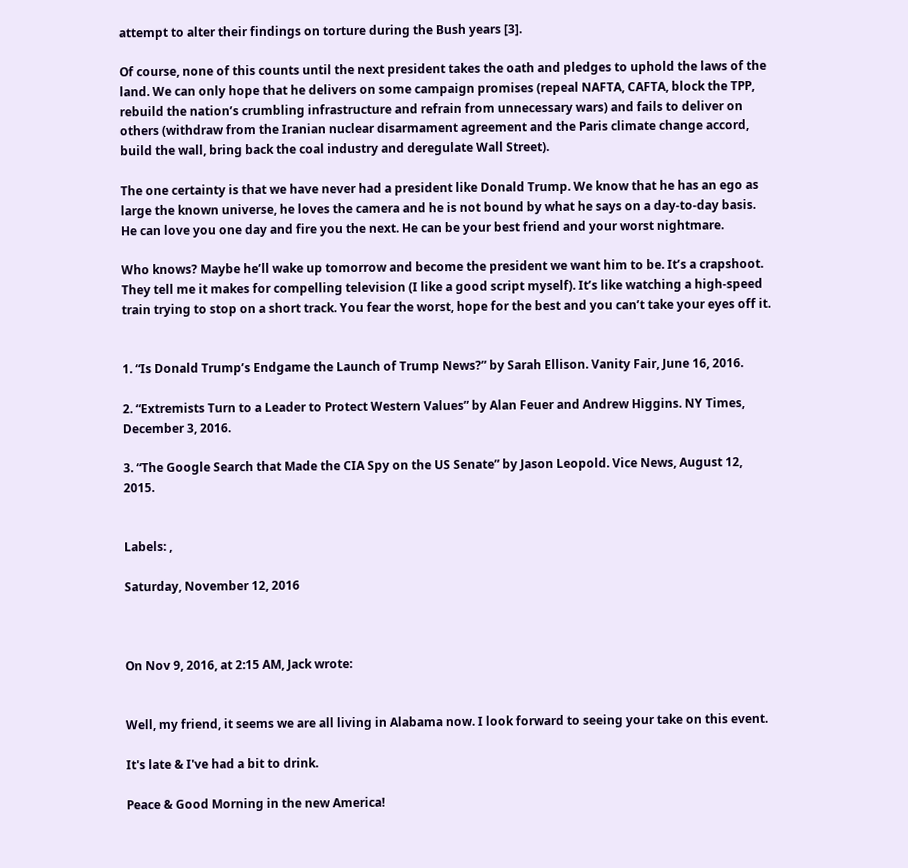attempt to alter their findings on torture during the Bush years [3].

Of course, none of this counts until the next president takes the oath and pledges to uphold the laws of the land. We can only hope that he delivers on some campaign promises (repeal NAFTA, CAFTA, block the TPP, rebuild the nation’s crumbling infrastructure and refrain from unnecessary wars) and fails to deliver on others (withdraw from the Iranian nuclear disarmament agreement and the Paris climate change accord, build the wall, bring back the coal industry and deregulate Wall Street).

The one certainty is that we have never had a president like Donald Trump. We know that he has an ego as large the known universe, he loves the camera and he is not bound by what he says on a day-to-day basis. He can love you one day and fire you the next. He can be your best friend and your worst nightmare.

Who knows? Maybe he’ll wake up tomorrow and become the president we want him to be. It’s a crapshoot. They tell me it makes for compelling television (I like a good script myself). It’s like watching a high-speed train trying to stop on a short track. You fear the worst, hope for the best and you can’t take your eyes off it.


1. “Is Donald Trump’s Endgame the Launch of Trump News?” by Sarah Ellison. Vanity Fair, June 16, 2016.

2. “Extremists Turn to a Leader to Protect Western Values” by Alan Feuer and Andrew Higgins. NY Times, December 3, 2016.

3. “The Google Search that Made the CIA Spy on the US Senate” by Jason Leopold. Vice News, August 12, 2015.


Labels: ,

Saturday, November 12, 2016



On Nov 9, 2016, at 2:15 AM, Jack wrote:


Well, my friend, it seems we are all living in Alabama now. I look forward to seeing your take on this event.

It's late & I've had a bit to drink.

Peace & Good Morning in the new America!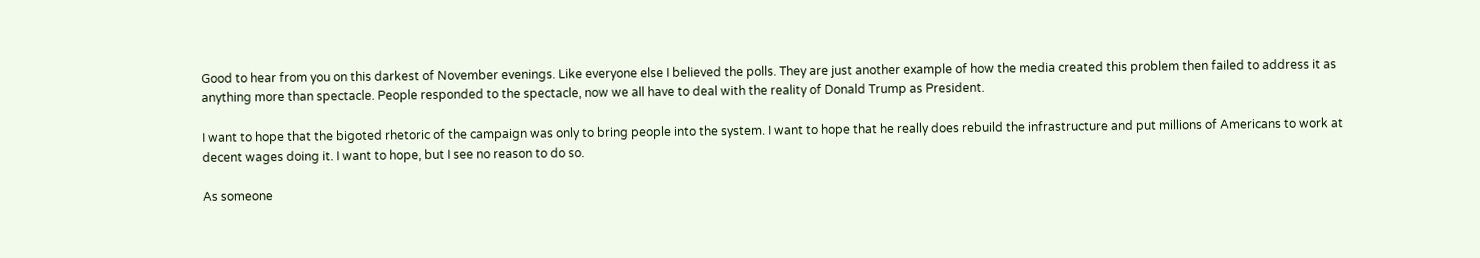Good to hear from you on this darkest of November evenings. Like everyone else I believed the polls. They are just another example of how the media created this problem then failed to address it as anything more than spectacle. People responded to the spectacle, now we all have to deal with the reality of Donald Trump as President.

I want to hope that the bigoted rhetoric of the campaign was only to bring people into the system. I want to hope that he really does rebuild the infrastructure and put millions of Americans to work at decent wages doing it. I want to hope, but I see no reason to do so.

As someone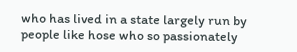who has lived in a state largely run by people like hose who so passionately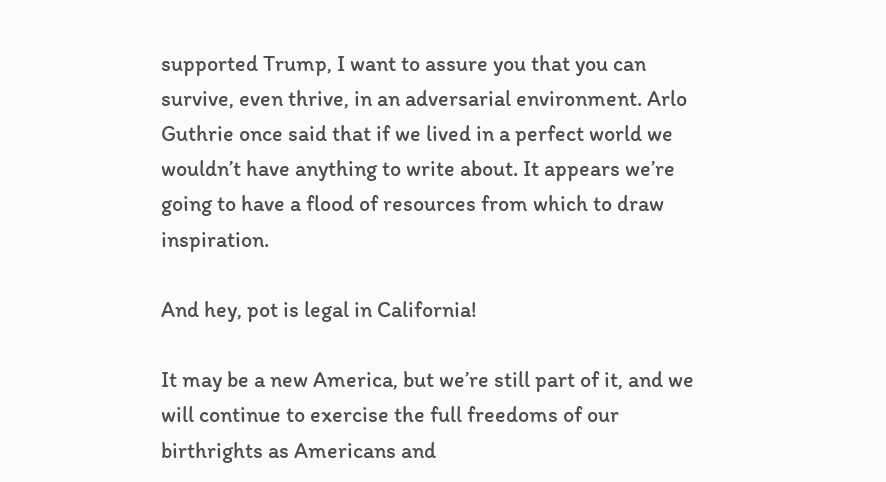supported Trump, I want to assure you that you can survive, even thrive, in an adversarial environment. Arlo Guthrie once said that if we lived in a perfect world we wouldn’t have anything to write about. It appears we’re going to have a flood of resources from which to draw inspiration.

And hey, pot is legal in California!

It may be a new America, but we’re still part of it, and we will continue to exercise the full freedoms of our birthrights as Americans and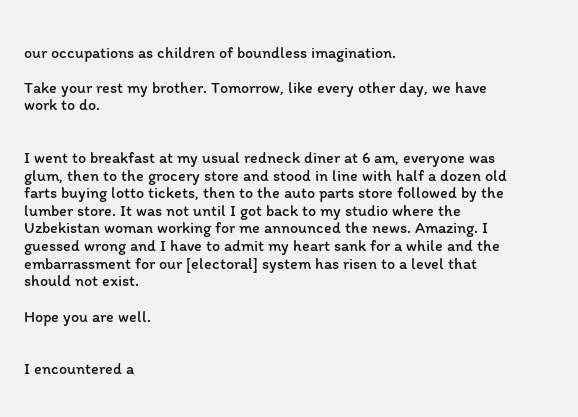our occupations as children of boundless imagination.

Take your rest my brother. Tomorrow, like every other day, we have work to do.


I went to breakfast at my usual redneck diner at 6 am, everyone was glum, then to the grocery store and stood in line with half a dozen old farts buying lotto tickets, then to the auto parts store followed by the lumber store. It was not until I got back to my studio where the Uzbekistan woman working for me announced the news. Amazing. I guessed wrong and I have to admit my heart sank for a while and the embarrassment for our [electoral] system has risen to a level that should not exist.

Hope you are well.


I encountered a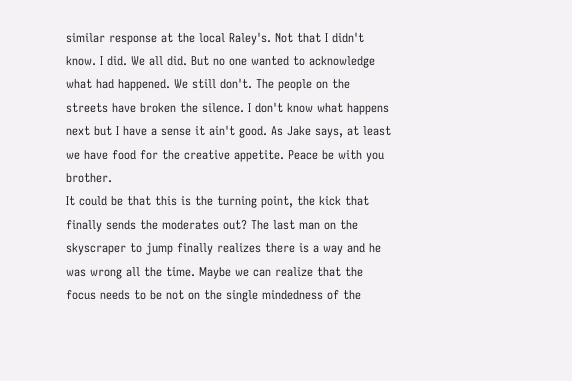similar response at the local Raley's. Not that I didn't know. I did. We all did. But no one wanted to acknowledge what had happened. We still don't. The people on the streets have broken the silence. I don't know what happens next but I have a sense it ain't good. As Jake says, at least we have food for the creative appetite. Peace be with you brother.
It could be that this is the turning point, the kick that finally sends the moderates out? The last man on the skyscraper to jump finally realizes there is a way and he was wrong all the time. Maybe we can realize that the focus needs to be not on the single mindedness of the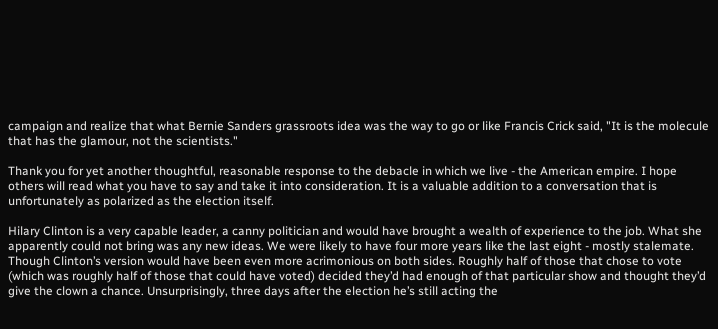campaign and realize that what Bernie Sanders grassroots idea was the way to go or like Francis Crick said, "It is the molecule that has the glamour, not the scientists."

Thank you for yet another thoughtful, reasonable response to the debacle in which we live - the American empire. I hope others will read what you have to say and take it into consideration. It is a valuable addition to a conversation that is unfortunately as polarized as the election itself.

Hilary Clinton is a very capable leader, a canny politician and would have brought a wealth of experience to the job. What she apparently could not bring was any new ideas. We were likely to have four more years like the last eight - mostly stalemate. Though Clinton’s version would have been even more acrimonious on both sides. Roughly half of those that chose to vote (which was roughly half of those that could have voted) decided they’d had enough of that particular show and thought they’d give the clown a chance. Unsurprisingly, three days after the election he’s still acting the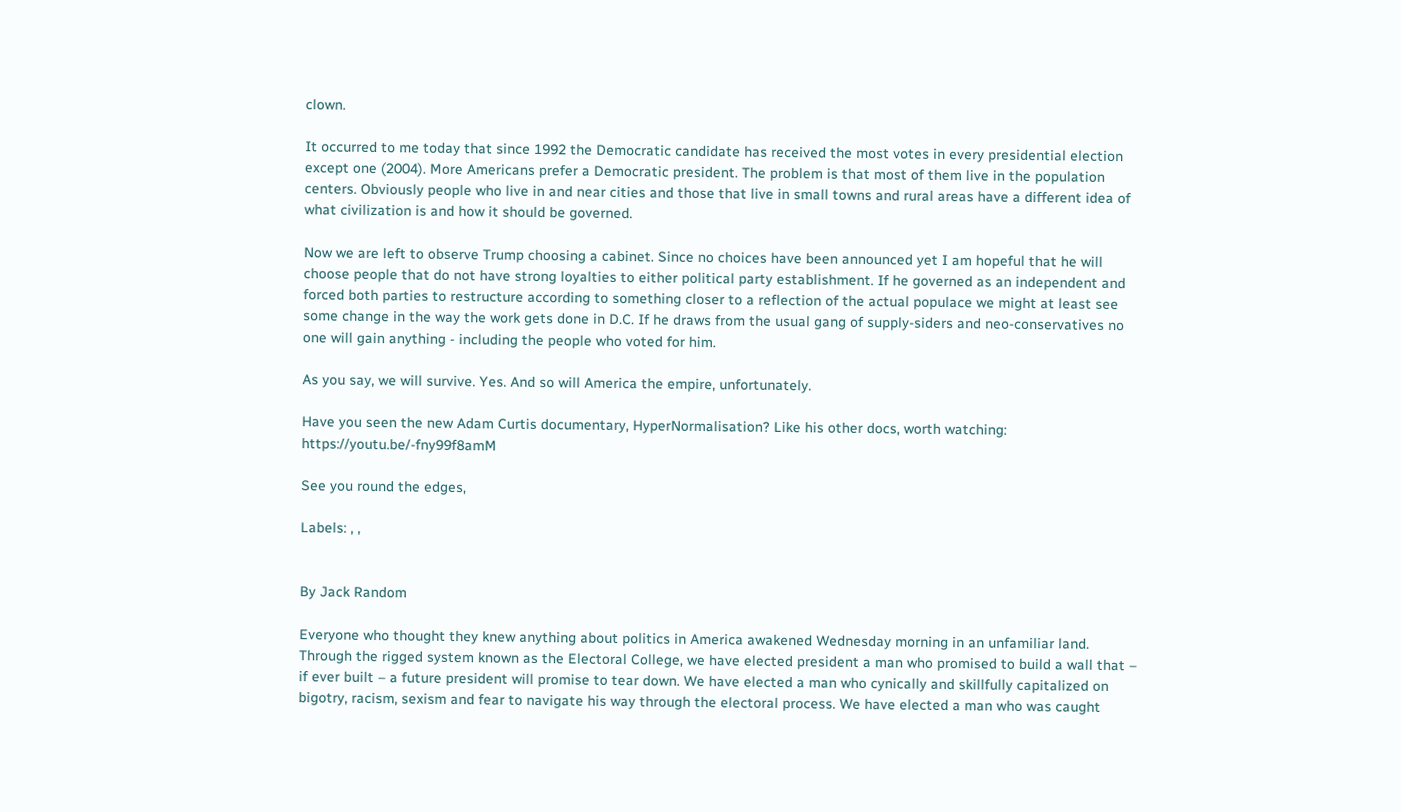clown.

It occurred to me today that since 1992 the Democratic candidate has received the most votes in every presidential election except one (2004). More Americans prefer a Democratic president. The problem is that most of them live in the population centers. Obviously people who live in and near cities and those that live in small towns and rural areas have a different idea of what civilization is and how it should be governed.

Now we are left to observe Trump choosing a cabinet. Since no choices have been announced yet I am hopeful that he will choose people that do not have strong loyalties to either political party establishment. If he governed as an independent and forced both parties to restructure according to something closer to a reflection of the actual populace we might at least see some change in the way the work gets done in D.C. If he draws from the usual gang of supply-siders and neo-conservatives no one will gain anything - including the people who voted for him.

As you say, we will survive. Yes. And so will America the empire, unfortunately.

Have you seen the new Adam Curtis documentary, HyperNormalisation? Like his other docs, worth watching: https://youtu.be/-fny99f8amM

See you round the edges,

Labels: , ,


By Jack Random

Everyone who thought they knew anything about politics in America awakened Wednesday morning in an unfamiliar land. Through the rigged system known as the Electoral College, we have elected president a man who promised to build a wall that – if ever built – a future president will promise to tear down. We have elected a man who cynically and skillfully capitalized on bigotry, racism, sexism and fear to navigate his way through the electoral process. We have elected a man who was caught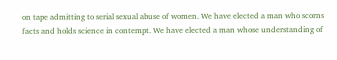on tape admitting to serial sexual abuse of women. We have elected a man who scorns facts and holds science in contempt. We have elected a man whose understanding of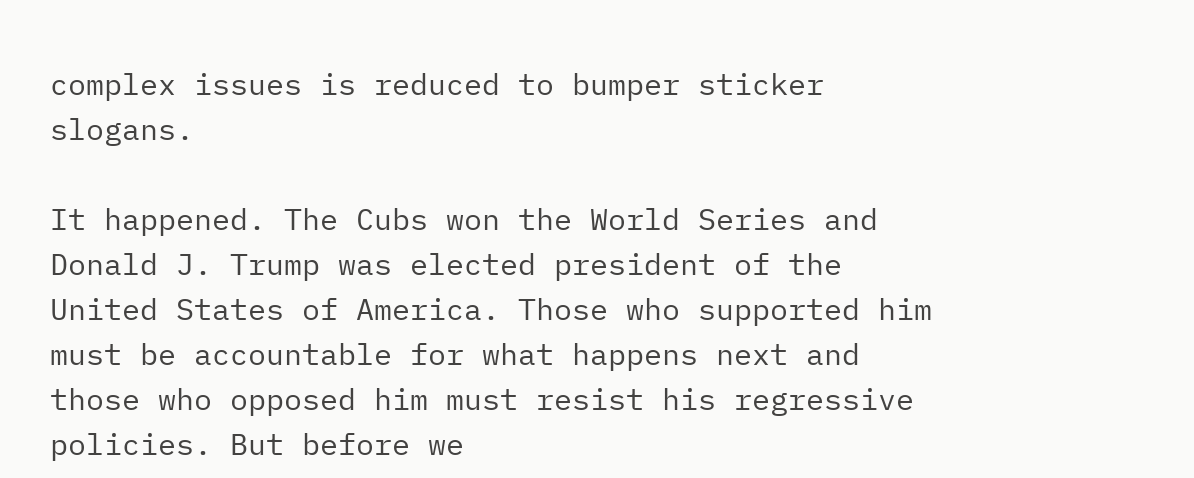complex issues is reduced to bumper sticker slogans.

It happened. The Cubs won the World Series and Donald J. Trump was elected president of the United States of America. Those who supported him must be accountable for what happens next and those who opposed him must resist his regressive policies. But before we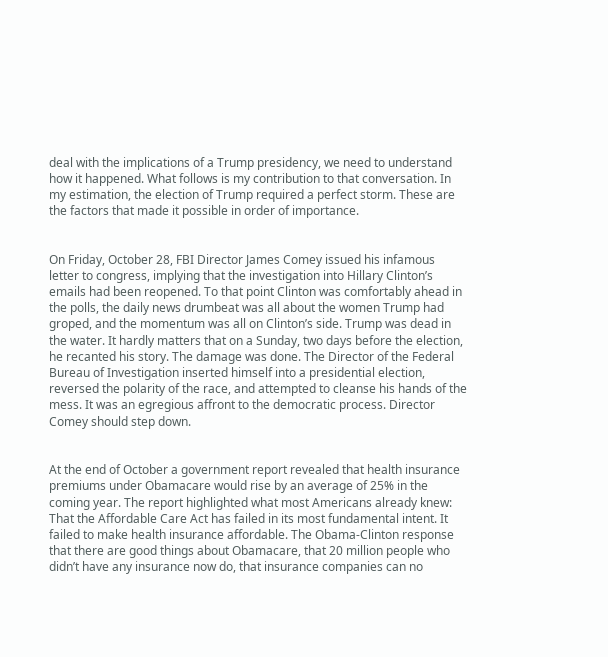deal with the implications of a Trump presidency, we need to understand how it happened. What follows is my contribution to that conversation. In my estimation, the election of Trump required a perfect storm. These are the factors that made it possible in order of importance.


On Friday, October 28, FBI Director James Comey issued his infamous letter to congress, implying that the investigation into Hillary Clinton’s emails had been reopened. To that point Clinton was comfortably ahead in the polls, the daily news drumbeat was all about the women Trump had groped, and the momentum was all on Clinton’s side. Trump was dead in the water. It hardly matters that on a Sunday, two days before the election, he recanted his story. The damage was done. The Director of the Federal Bureau of Investigation inserted himself into a presidential election, reversed the polarity of the race, and attempted to cleanse his hands of the mess. It was an egregious affront to the democratic process. Director Comey should step down.


At the end of October a government report revealed that health insurance premiums under Obamacare would rise by an average of 25% in the coming year. The report highlighted what most Americans already knew: That the Affordable Care Act has failed in its most fundamental intent. It failed to make health insurance affordable. The Obama-Clinton response that there are good things about Obamacare, that 20 million people who didn’t have any insurance now do, that insurance companies can no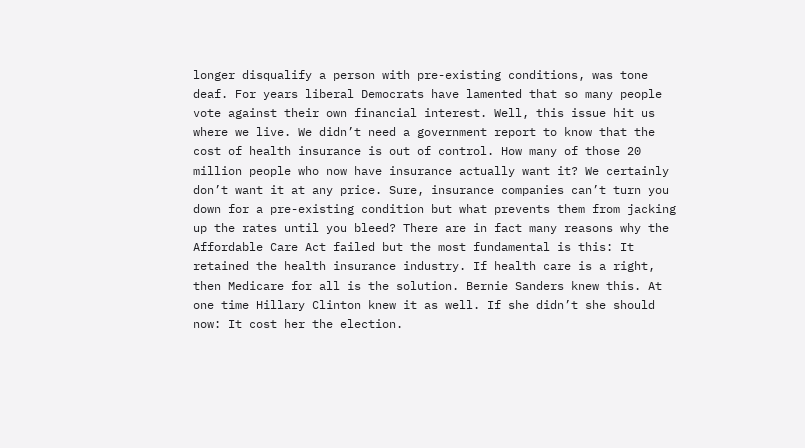longer disqualify a person with pre-existing conditions, was tone deaf. For years liberal Democrats have lamented that so many people vote against their own financial interest. Well, this issue hit us where we live. We didn’t need a government report to know that the cost of health insurance is out of control. How many of those 20 million people who now have insurance actually want it? We certainly don’t want it at any price. Sure, insurance companies can’t turn you down for a pre-existing condition but what prevents them from jacking up the rates until you bleed? There are in fact many reasons why the Affordable Care Act failed but the most fundamental is this: It retained the health insurance industry. If health care is a right, then Medicare for all is the solution. Bernie Sanders knew this. At one time Hillary Clinton knew it as well. If she didn’t she should now: It cost her the election.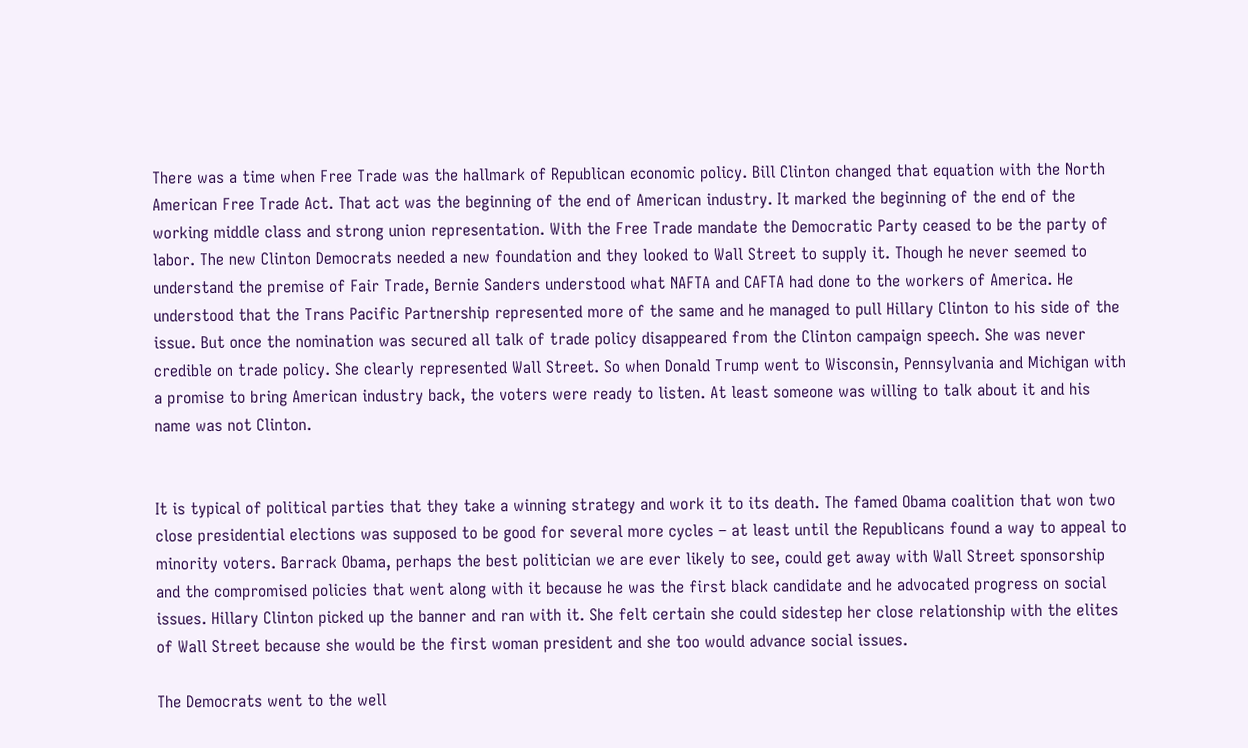There was a time when Free Trade was the hallmark of Republican economic policy. Bill Clinton changed that equation with the North American Free Trade Act. That act was the beginning of the end of American industry. It marked the beginning of the end of the working middle class and strong union representation. With the Free Trade mandate the Democratic Party ceased to be the party of labor. The new Clinton Democrats needed a new foundation and they looked to Wall Street to supply it. Though he never seemed to understand the premise of Fair Trade, Bernie Sanders understood what NAFTA and CAFTA had done to the workers of America. He understood that the Trans Pacific Partnership represented more of the same and he managed to pull Hillary Clinton to his side of the issue. But once the nomination was secured all talk of trade policy disappeared from the Clinton campaign speech. She was never credible on trade policy. She clearly represented Wall Street. So when Donald Trump went to Wisconsin, Pennsylvania and Michigan with a promise to bring American industry back, the voters were ready to listen. At least someone was willing to talk about it and his name was not Clinton.


It is typical of political parties that they take a winning strategy and work it to its death. The famed Obama coalition that won two close presidential elections was supposed to be good for several more cycles – at least until the Republicans found a way to appeal to minority voters. Barrack Obama, perhaps the best politician we are ever likely to see, could get away with Wall Street sponsorship and the compromised policies that went along with it because he was the first black candidate and he advocated progress on social issues. Hillary Clinton picked up the banner and ran with it. She felt certain she could sidestep her close relationship with the elites of Wall Street because she would be the first woman president and she too would advance social issues.

The Democrats went to the well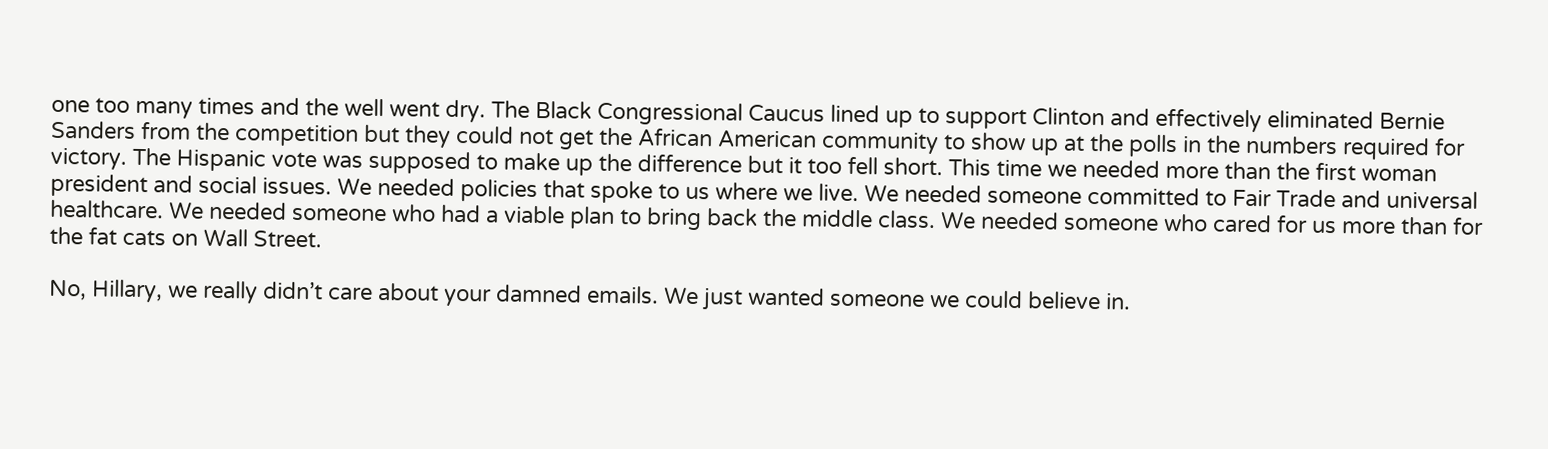one too many times and the well went dry. The Black Congressional Caucus lined up to support Clinton and effectively eliminated Bernie Sanders from the competition but they could not get the African American community to show up at the polls in the numbers required for victory. The Hispanic vote was supposed to make up the difference but it too fell short. This time we needed more than the first woman president and social issues. We needed policies that spoke to us where we live. We needed someone committed to Fair Trade and universal healthcare. We needed someone who had a viable plan to bring back the middle class. We needed someone who cared for us more than for the fat cats on Wall Street.

No, Hillary, we really didn’t care about your damned emails. We just wanted someone we could believe in.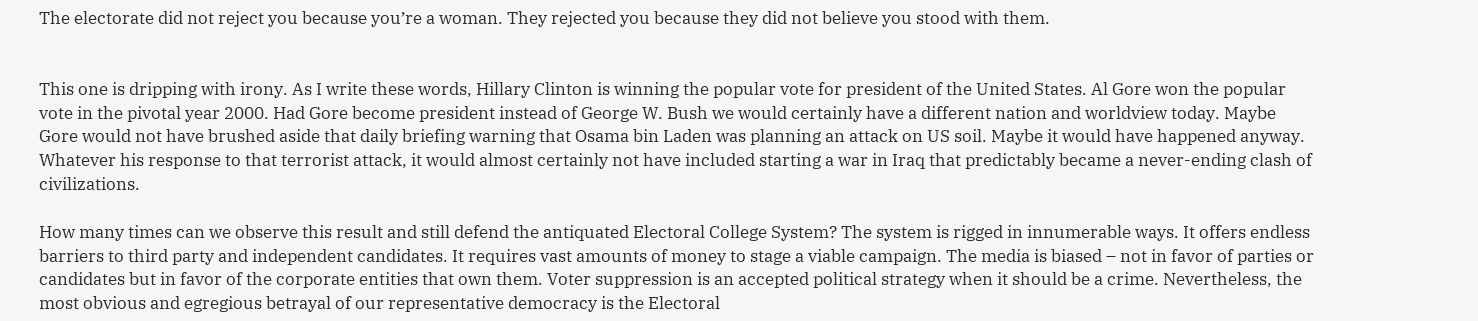The electorate did not reject you because you’re a woman. They rejected you because they did not believe you stood with them.


This one is dripping with irony. As I write these words, Hillary Clinton is winning the popular vote for president of the United States. Al Gore won the popular vote in the pivotal year 2000. Had Gore become president instead of George W. Bush we would certainly have a different nation and worldview today. Maybe Gore would not have brushed aside that daily briefing warning that Osama bin Laden was planning an attack on US soil. Maybe it would have happened anyway. Whatever his response to that terrorist attack, it would almost certainly not have included starting a war in Iraq that predictably became a never-ending clash of civilizations.

How many times can we observe this result and still defend the antiquated Electoral College System? The system is rigged in innumerable ways. It offers endless barriers to third party and independent candidates. It requires vast amounts of money to stage a viable campaign. The media is biased – not in favor of parties or candidates but in favor of the corporate entities that own them. Voter suppression is an accepted political strategy when it should be a crime. Nevertheless, the most obvious and egregious betrayal of our representative democracy is the Electoral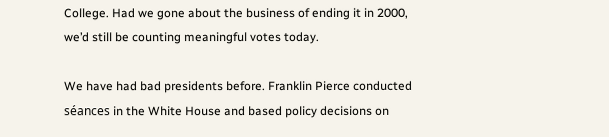College. Had we gone about the business of ending it in 2000, we’d still be counting meaningful votes today.

We have had bad presidents before. Franklin Pierce conducted séances in the White House and based policy decisions on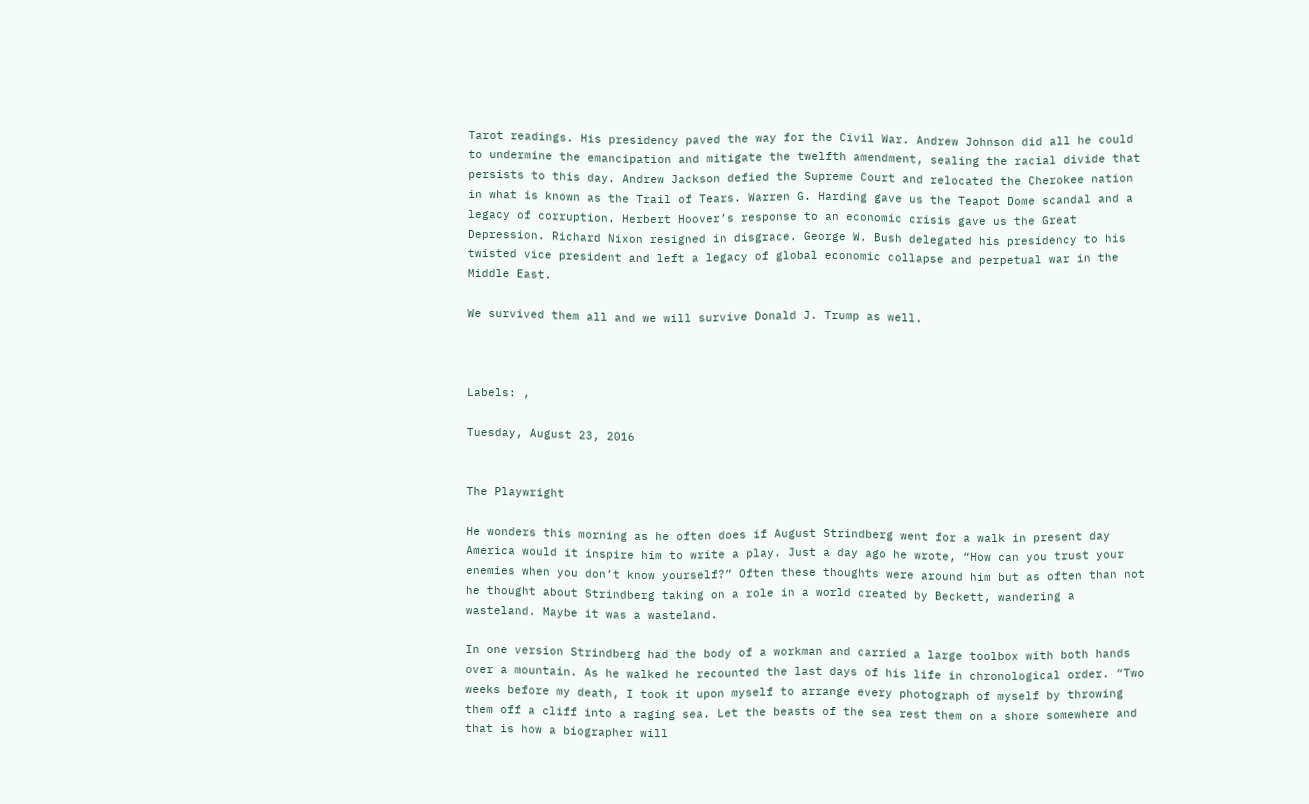Tarot readings. His presidency paved the way for the Civil War. Andrew Johnson did all he could to undermine the emancipation and mitigate the twelfth amendment, sealing the racial divide that persists to this day. Andrew Jackson defied the Supreme Court and relocated the Cherokee nation in what is known as the Trail of Tears. Warren G. Harding gave us the Teapot Dome scandal and a legacy of corruption. Herbert Hoover’s response to an economic crisis gave us the Great Depression. Richard Nixon resigned in disgrace. George W. Bush delegated his presidency to his twisted vice president and left a legacy of global economic collapse and perpetual war in the Middle East.

We survived them all and we will survive Donald J. Trump as well.



Labels: ,

Tuesday, August 23, 2016


The Playwright

He wonders this morning as he often does if August Strindberg went for a walk in present day America would it inspire him to write a play. Just a day ago he wrote, “How can you trust your enemies when you don’t know yourself?” Often these thoughts were around him but as often than not he thought about Strindberg taking on a role in a world created by Beckett, wandering a wasteland. Maybe it was a wasteland.

In one version Strindberg had the body of a workman and carried a large toolbox with both hands over a mountain. As he walked he recounted the last days of his life in chronological order. “Two weeks before my death, I took it upon myself to arrange every photograph of myself by throwing them off a cliff into a raging sea. Let the beasts of the sea rest them on a shore somewhere and that is how a biographer will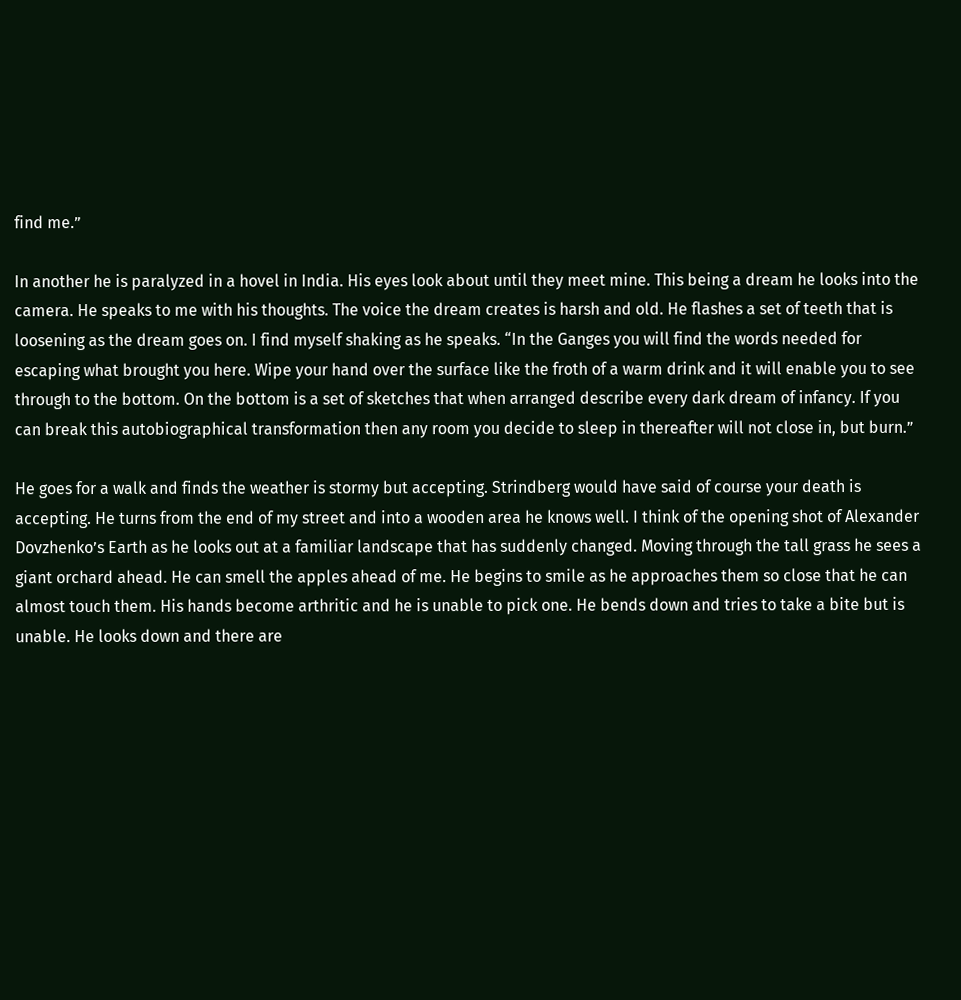find me.”

In another he is paralyzed in a hovel in India. His eyes look about until they meet mine. This being a dream he looks into the camera. He speaks to me with his thoughts. The voice the dream creates is harsh and old. He flashes a set of teeth that is loosening as the dream goes on. I find myself shaking as he speaks. “In the Ganges you will find the words needed for escaping what brought you here. Wipe your hand over the surface like the froth of a warm drink and it will enable you to see through to the bottom. On the bottom is a set of sketches that when arranged describe every dark dream of infancy. If you can break this autobiographical transformation then any room you decide to sleep in thereafter will not close in, but burn.”

He goes for a walk and finds the weather is stormy but accepting. Strindberg would have said of course your death is accepting. He turns from the end of my street and into a wooden area he knows well. I think of the opening shot of Alexander Dovzhenko’s Earth as he looks out at a familiar landscape that has suddenly changed. Moving through the tall grass he sees a giant orchard ahead. He can smell the apples ahead of me. He begins to smile as he approaches them so close that he can almost touch them. His hands become arthritic and he is unable to pick one. He bends down and tries to take a bite but is unable. He looks down and there are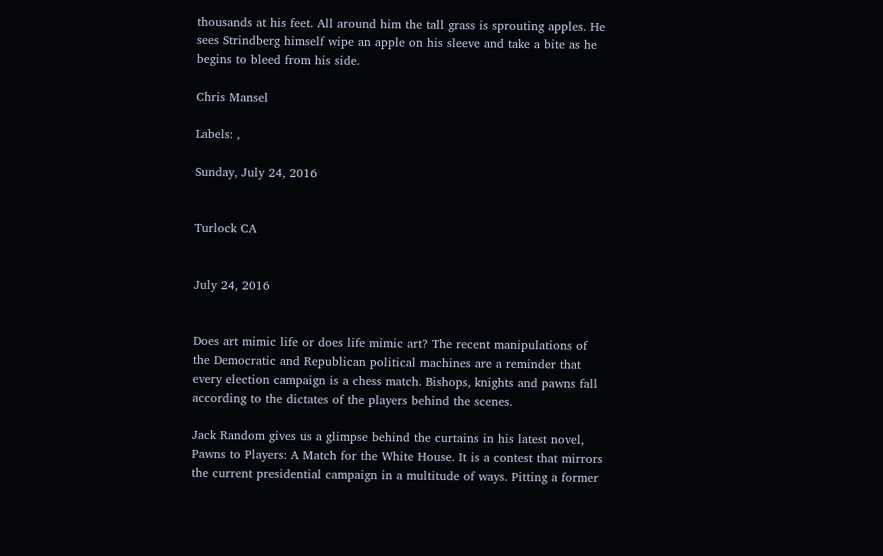thousands at his feet. All around him the tall grass is sprouting apples. He sees Strindberg himself wipe an apple on his sleeve and take a bite as he begins to bleed from his side.

Chris Mansel

Labels: ,

Sunday, July 24, 2016


Turlock CA


July 24, 2016


Does art mimic life or does life mimic art? The recent manipulations of the Democratic and Republican political machines are a reminder that every election campaign is a chess match. Bishops, knights and pawns fall according to the dictates of the players behind the scenes.

Jack Random gives us a glimpse behind the curtains in his latest novel, Pawns to Players: A Match for the White House. It is a contest that mirrors the current presidential campaign in a multitude of ways. Pitting a former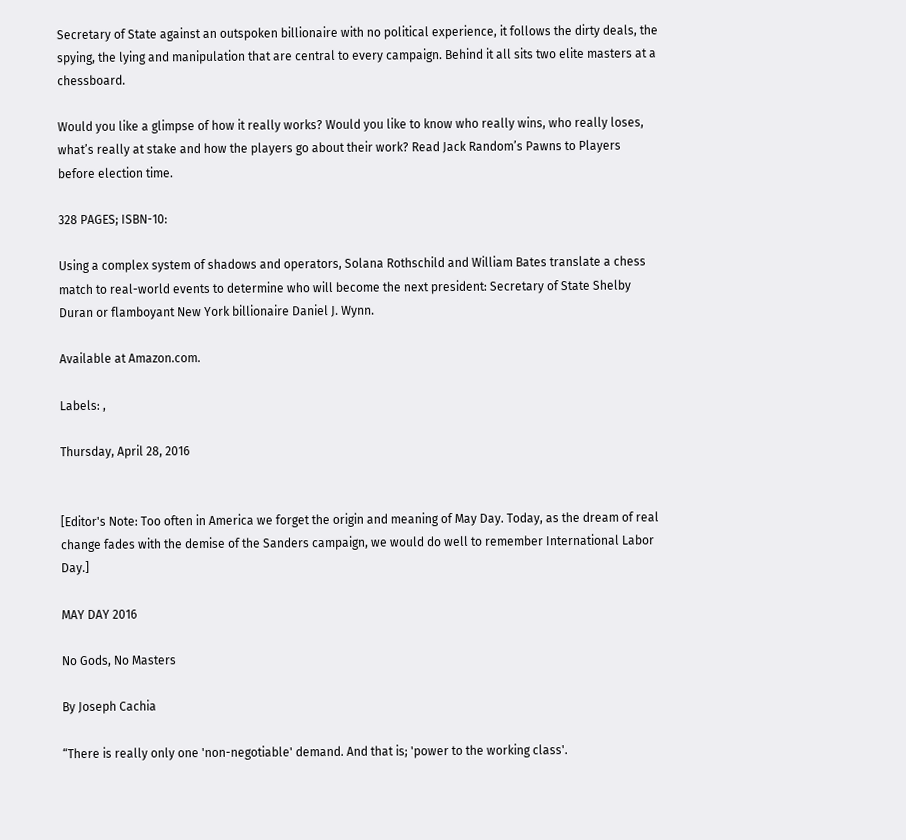Secretary of State against an outspoken billionaire with no political experience, it follows the dirty deals, the spying, the lying and manipulation that are central to every campaign. Behind it all sits two elite masters at a chessboard.

Would you like a glimpse of how it really works? Would you like to know who really wins, who really loses, what’s really at stake and how the players go about their work? Read Jack Random’s Pawns to Players before election time.

328 PAGES; ISBN-10:

Using a complex system of shadows and operators, Solana Rothschild and William Bates translate a chess match to real-world events to determine who will become the next president: Secretary of State Shelby Duran or flamboyant New York billionaire Daniel J. Wynn.

Available at Amazon.com.

Labels: ,

Thursday, April 28, 2016


[Editor's Note: Too often in America we forget the origin and meaning of May Day. Today, as the dream of real change fades with the demise of the Sanders campaign, we would do well to remember International Labor Day.]

MAY DAY 2016

No Gods, No Masters

By Joseph Cachia

“There is really only one 'non-negotiable' demand. And that is; 'power to the working class'.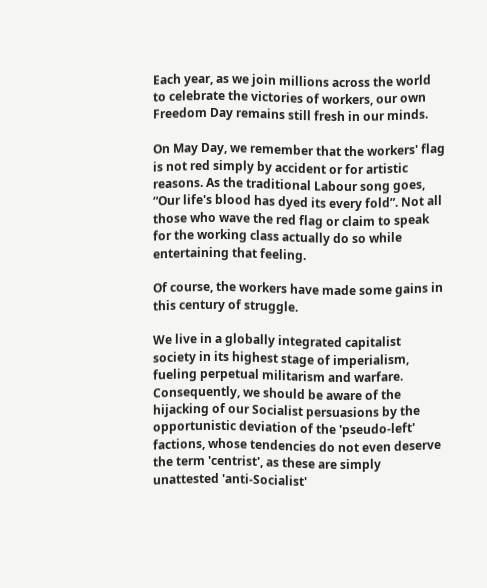Each year, as we join millions across the world to celebrate the victories of workers, our own Freedom Day remains still fresh in our minds.

On May Day, we remember that the workers' flag is not red simply by accident or for artistic reasons. As the traditional Labour song goes, “Our life's blood has dyed its every fold”. Not all those who wave the red flag or claim to speak for the working class actually do so while entertaining that feeling.

Of course, the workers have made some gains in this century of struggle.

We live in a globally integrated capitalist society in its highest stage of imperialism, fueling perpetual militarism and warfare. Consequently, we should be aware of the hijacking of our Socialist persuasions by the opportunistic deviation of the 'pseudo-left' factions, whose tendencies do not even deserve the term 'centrist', as these are simply unattested 'anti-Socialist'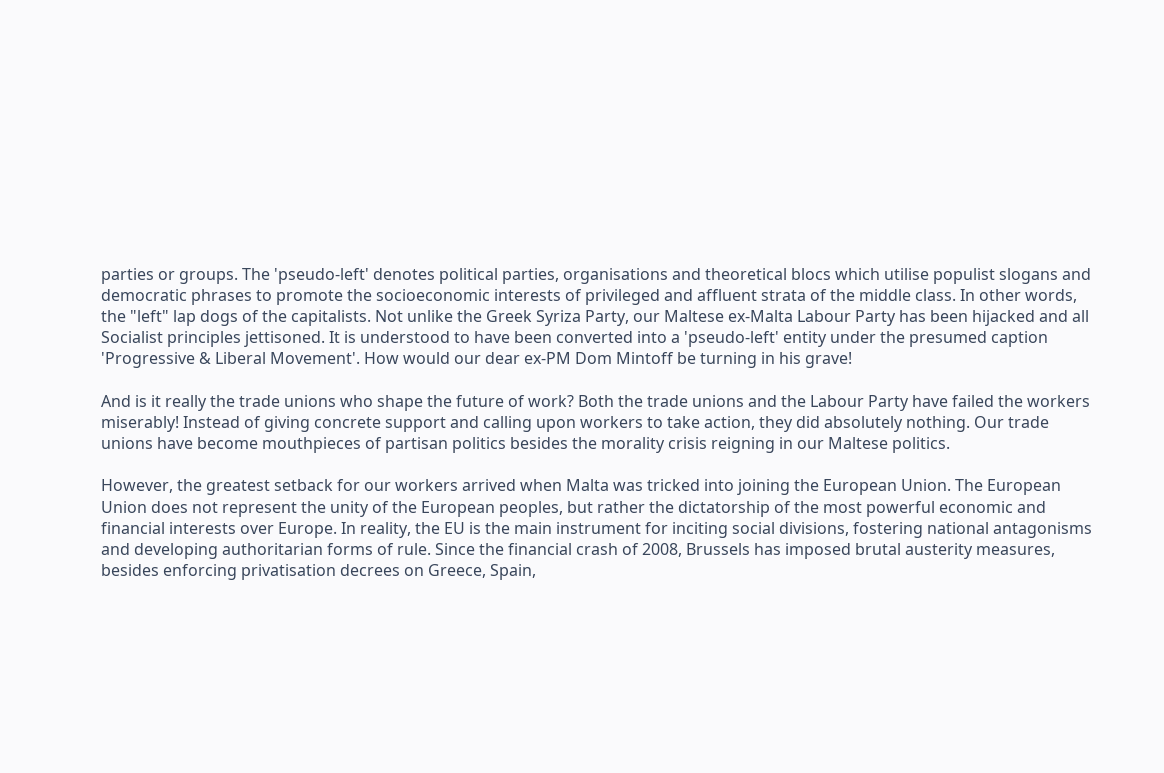parties or groups. The 'pseudo-left' denotes political parties, organisations and theoretical blocs which utilise populist slogans and democratic phrases to promote the socioeconomic interests of privileged and affluent strata of the middle class. In other words, the "left" lap dogs of the capitalists. Not unlike the Greek Syriza Party, our Maltese ex-Malta Labour Party has been hijacked and all Socialist principles jettisoned. It is understood to have been converted into a 'pseudo-left' entity under the presumed caption 'Progressive & Liberal Movement'. How would our dear ex-PM Dom Mintoff be turning in his grave!

And is it really the trade unions who shape the future of work? Both the trade unions and the Labour Party have failed the workers miserably! Instead of giving concrete support and calling upon workers to take action, they did absolutely nothing. Our trade unions have become mouthpieces of partisan politics besides the morality crisis reigning in our Maltese politics.

However, the greatest setback for our workers arrived when Malta was tricked into joining the European Union. The European Union does not represent the unity of the European peoples, but rather the dictatorship of the most powerful economic and financial interests over Europe. In reality, the EU is the main instrument for inciting social divisions, fostering national antagonisms and developing authoritarian forms of rule. Since the financial crash of 2008, Brussels has imposed brutal austerity measures, besides enforcing privatisation decrees on Greece, Spain,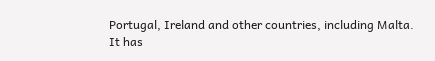Portugal, Ireland and other countries, including Malta. It has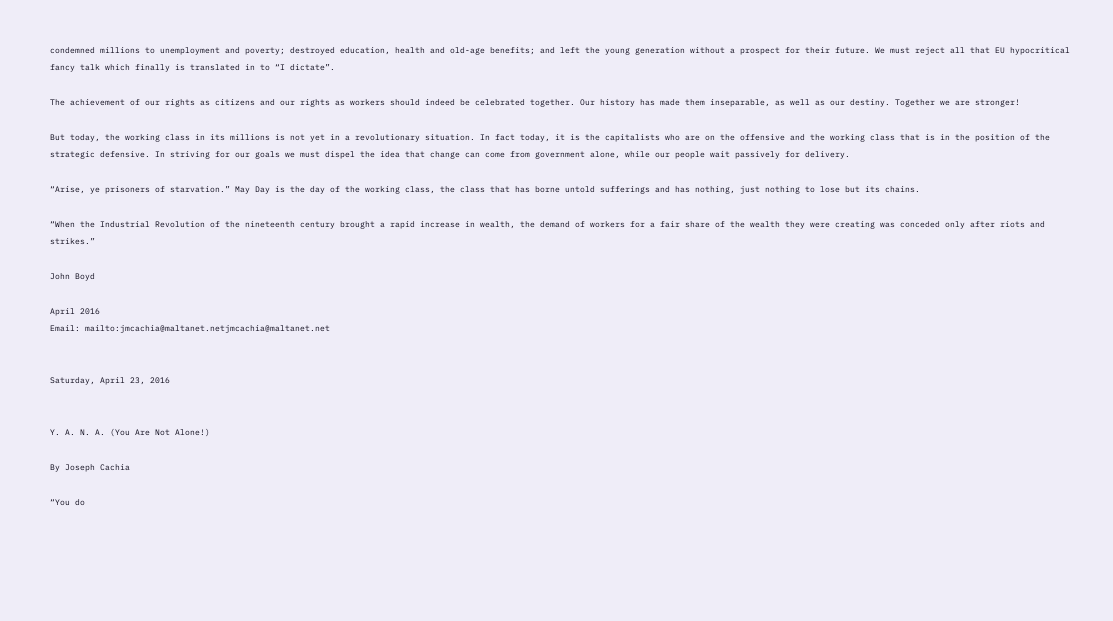condemned millions to unemployment and poverty; destroyed education, health and old-age benefits; and left the young generation without a prospect for their future. We must reject all that EU hypocritical fancy talk which finally is translated in to “I dictate”.

The achievement of our rights as citizens and our rights as workers should indeed be celebrated together. Our history has made them inseparable, as well as our destiny. Together we are stronger!

But today, the working class in its millions is not yet in a revolutionary situation. In fact today, it is the capitalists who are on the offensive and the working class that is in the position of the strategic defensive. In striving for our goals we must dispel the idea that change can come from government alone, while our people wait passively for delivery.

“Arise, ye prisoners of starvation.” May Day is the day of the working class, the class that has borne untold sufferings and has nothing, just nothing to lose but its chains.

“When the Industrial Revolution of the nineteenth century brought a rapid increase in wealth, the demand of workers for a fair share of the wealth they were creating was conceded only after riots and strikes.”

John Boyd

April 2016
Email: mailto:jmcachia@maltanet.netjmcachia@maltanet.net


Saturday, April 23, 2016


Y. A. N. A. (You Are Not Alone!)

By Joseph Cachia

“You do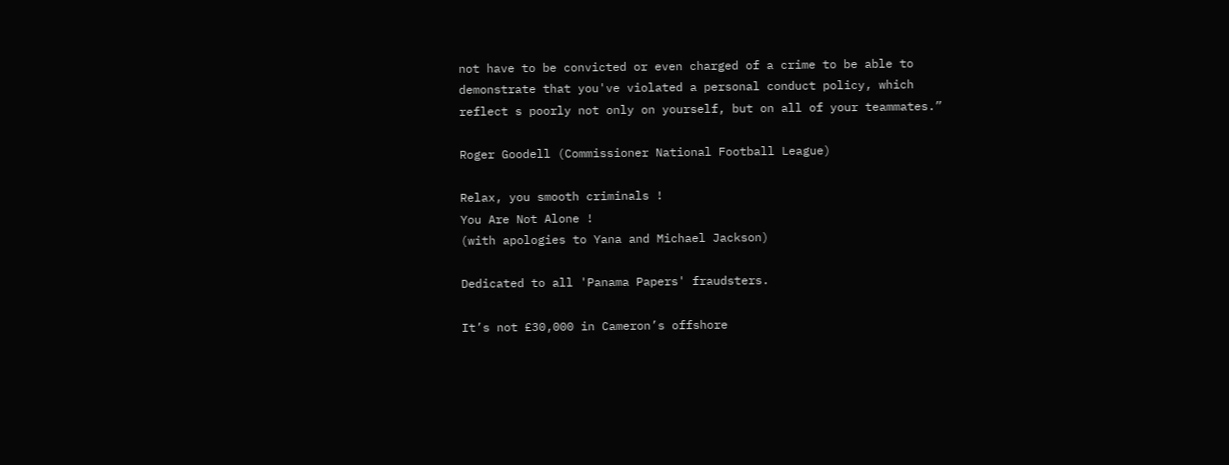not have to be convicted or even charged of a crime to be able to demonstrate that you've violated a personal conduct policy, which reflect s poorly not only on yourself, but on all of your teammates.”

Roger Goodell (Commissioner National Football League)

Relax, you smooth criminals !
You Are Not Alone !
(with apologies to Yana and Michael Jackson)

Dedicated to all 'Panama Papers' fraudsters.

It’s not £30,000 in Cameron’s offshore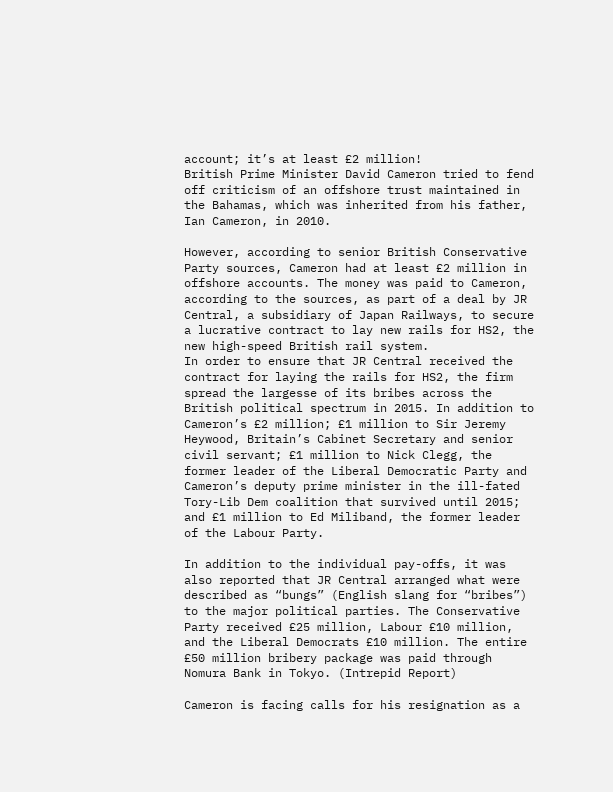account; it’s at least £2 million!
British Prime Minister David Cameron tried to fend off criticism of an offshore trust maintained in the Bahamas, which was inherited from his father, Ian Cameron, in 2010.

However, according to senior British Conservative Party sources, Cameron had at least £2 million in offshore accounts. The money was paid to Cameron, according to the sources, as part of a deal by JR Central, a subsidiary of Japan Railways, to secure a lucrative contract to lay new rails for HS2, the new high-speed British rail system.
In order to ensure that JR Central received the contract for laying the rails for HS2, the firm spread the largesse of its bribes across the British political spectrum in 2015. In addition to Cameron’s £2 million; £1 million to Sir Jeremy Heywood, Britain’s Cabinet Secretary and senior civil servant; £1 million to Nick Clegg, the former leader of the Liberal Democratic Party and Cameron’s deputy prime minister in the ill-fated Tory-Lib Dem coalition that survived until 2015; and £1 million to Ed Miliband, the former leader of the Labour Party.

In addition to the individual pay-offs, it was also reported that JR Central arranged what were described as “bungs” (English slang for “bribes”) to the major political parties. The Conservative Party received £25 million, Labour £10 million, and the Liberal Democrats £10 million. The entire £50 million bribery package was paid through Nomura Bank in Tokyo. (Intrepid Report)

Cameron is facing calls for his resignation as a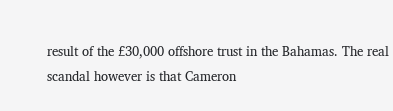result of the £30,000 offshore trust in the Bahamas. The real scandal however is that Cameron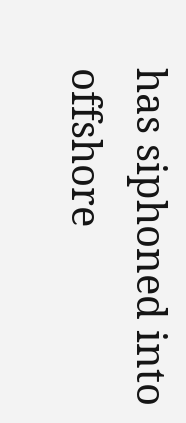has siphoned into offshore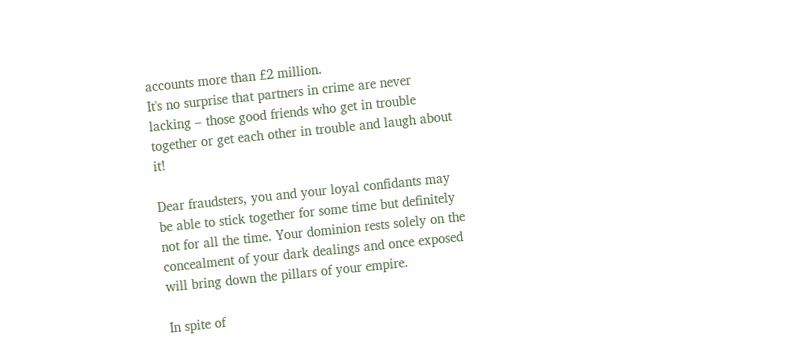accounts more than £2 million.
It's no surprise that partners in crime are never lacking – those good friends who get in trouble together or get each other in trouble and laugh about it!

Dear fraudsters, you and your loyal confidants may be able to stick together for some time but definitely not for all the time. Your dominion rests solely on the concealment of your dark dealings and once exposed will bring down the pillars of your empire.

In spite of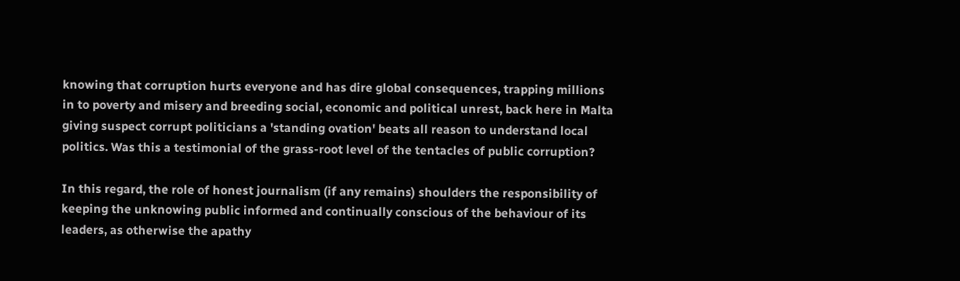knowing that corruption hurts everyone and has dire global consequences, trapping millions in to poverty and misery and breeding social, economic and political unrest, back here in Malta giving suspect corrupt politicians a 'standing ovation' beats all reason to understand local politics. Was this a testimonial of the grass-root level of the tentacles of public corruption?

In this regard, the role of honest journalism (if any remains) shoulders the responsibility of keeping the unknowing public informed and continually conscious of the behaviour of its leaders, as otherwise the apathy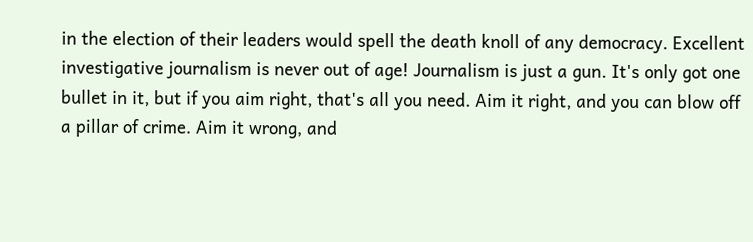in the election of their leaders would spell the death knoll of any democracy. Excellent investigative journalism is never out of age! Journalism is just a gun. It's only got one bullet in it, but if you aim right, that's all you need. Aim it right, and you can blow off a pillar of crime. Aim it wrong, and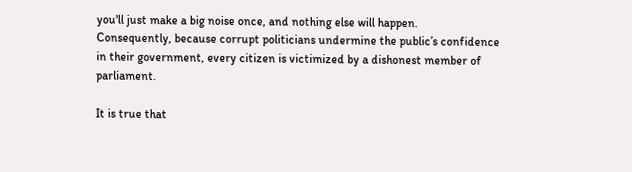you'll just make a big noise once, and nothing else will happen.
Consequently, because corrupt politicians undermine the public’s confidence in their government, every citizen is victimized by a dishonest member of parliament.

It is true that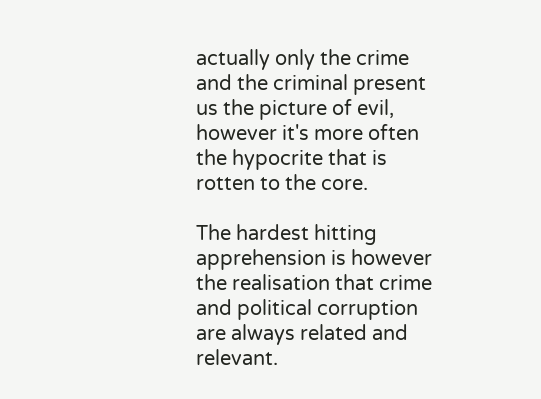actually only the crime and the criminal present us the picture of evil, however it's more often the hypocrite that is rotten to the core.

The hardest hitting apprehension is however the realisation that crime and political corruption are always related and relevant.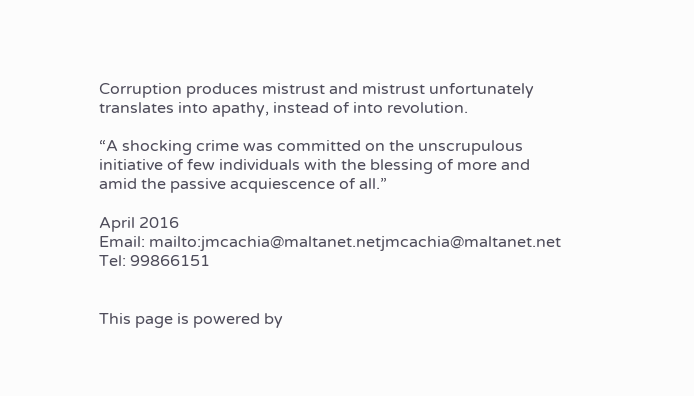Corruption produces mistrust and mistrust unfortunately translates into apathy, instead of into revolution.

“A shocking crime was committed on the unscrupulous initiative of few individuals with the blessing of more and amid the passive acquiescence of all.”

April 2016
Email: mailto:jmcachia@maltanet.netjmcachia@maltanet.net
Tel: 99866151


This page is powered by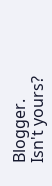Blogger. Isn't yours?